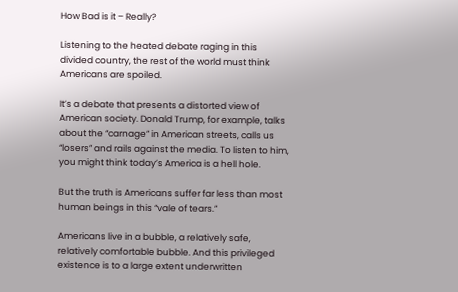How Bad is it – Really?

Listening to the heated debate raging in this divided country, the rest of the world must think Americans are spoiled.

It’s a debate that presents a distorted view of American society. Donald Trump, for example, talks about the “carnage” in American streets, calls us “losers” and rails against the media. To listen to him, you might think today’s America is a hell hole.

But the truth is Americans suffer far less than most human beings in this “vale of tears.”

Americans live in a bubble, a relatively safe, relatively comfortable bubble. And this privileged existence is to a large extent underwritten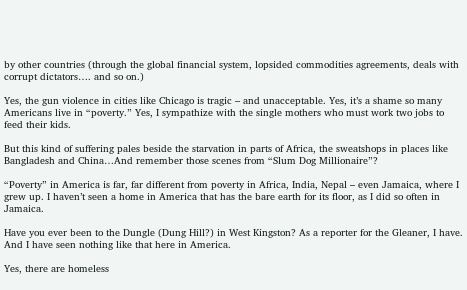by other countries (through the global financial system, lopsided commodities agreements, deals with corrupt dictators…. and so on.)

Yes, the gun violence in cities like Chicago is tragic – and unacceptable. Yes, it’s a shame so many Americans live in “poverty.” Yes, I sympathize with the single mothers who must work two jobs to feed their kids.

But this kind of suffering pales beside the starvation in parts of Africa, the sweatshops in places like Bangladesh and China…And remember those scenes from “Slum Dog Millionaire”?

“Poverty” in America is far, far different from poverty in Africa, India, Nepal – even Jamaica, where I grew up. I haven’t seen a home in America that has the bare earth for its floor, as I did so often in Jamaica.

Have you ever been to the Dungle (Dung Hill?) in West Kingston? As a reporter for the Gleaner, I have. And I have seen nothing like that here in America.

Yes, there are homeless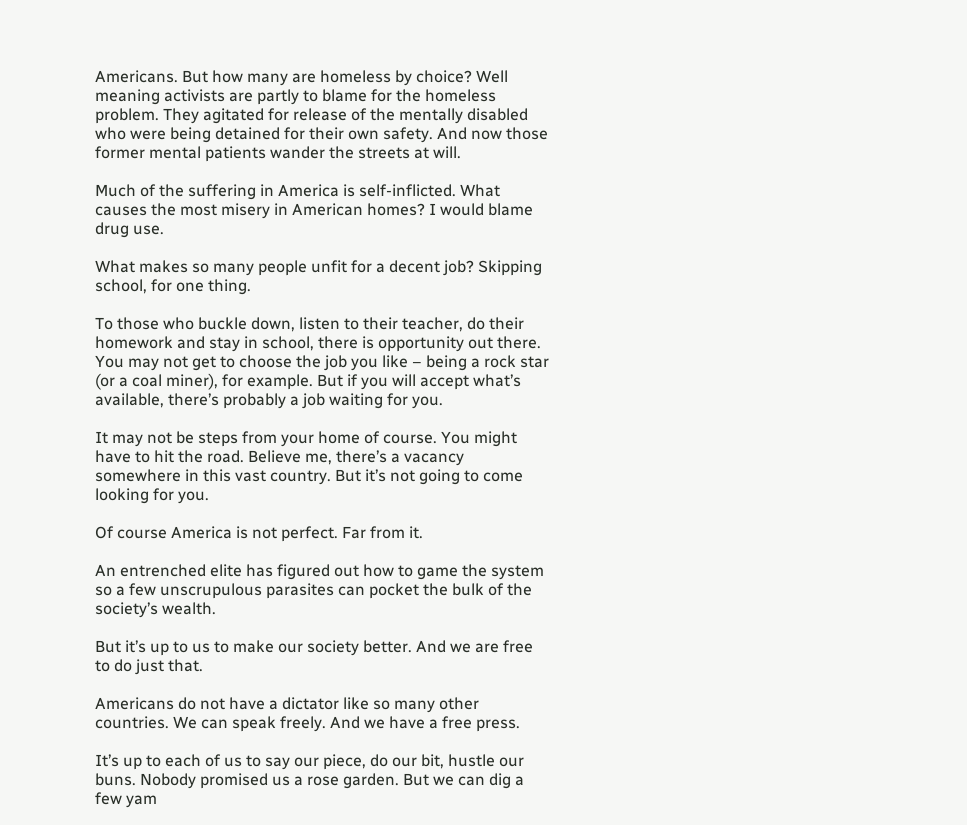Americans. But how many are homeless by choice? Well meaning activists are partly to blame for the homeless problem. They agitated for release of the mentally disabled who were being detained for their own safety. And now those former mental patients wander the streets at will.

Much of the suffering in America is self-inflicted. What causes the most misery in American homes? I would blame drug use.

What makes so many people unfit for a decent job? Skipping school, for one thing.

To those who buckle down, listen to their teacher, do their homework and stay in school, there is opportunity out there. You may not get to choose the job you like – being a rock star (or a coal miner), for example. But if you will accept what’s available, there’s probably a job waiting for you.

It may not be steps from your home of course. You might have to hit the road. Believe me, there’s a vacancy somewhere in this vast country. But it’s not going to come looking for you.

Of course America is not perfect. Far from it.

An entrenched elite has figured out how to game the system so a few unscrupulous parasites can pocket the bulk of the society’s wealth.

But it’s up to us to make our society better. And we are free to do just that.

Americans do not have a dictator like so many other countries. We can speak freely. And we have a free press.

It’s up to each of us to say our piece, do our bit, hustle our buns. Nobody promised us a rose garden. But we can dig a few yam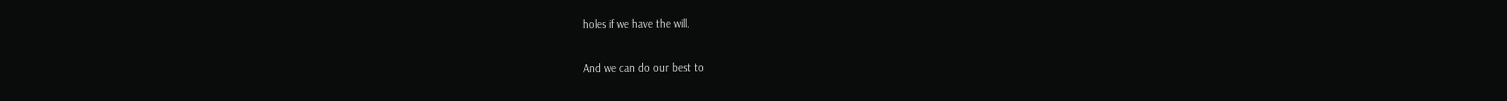holes if we have the will.

And we can do our best to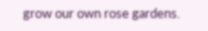grow our own rose gardens.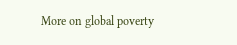More on global poverty